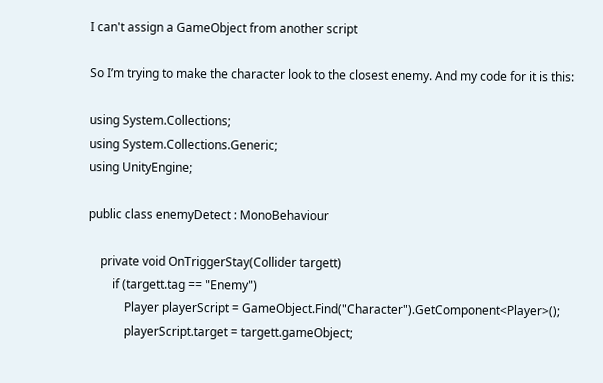I can't assign a GameObject from another script

So I’m trying to make the character look to the closest enemy. And my code for it is this:

using System.Collections;
using System.Collections.Generic;
using UnityEngine;

public class enemyDetect : MonoBehaviour

    private void OnTriggerStay(Collider targett)
        if (targett.tag == "Enemy")
            Player playerScript = GameObject.Find("Character").GetComponent<Player>();
            playerScript.target = targett.gameObject;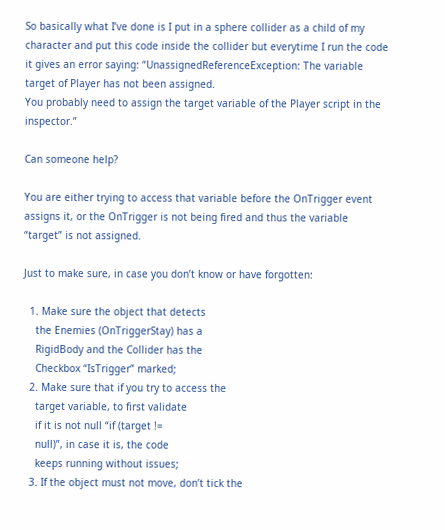So basically what I’ve done is I put in a sphere collider as a child of my character and put this code inside the collider but everytime I run the code it gives an error saying: “UnassignedReferenceException: The variable target of Player has not been assigned.
You probably need to assign the target variable of the Player script in the inspector.”

Can someone help?

You are either trying to access that variable before the OnTrigger event assigns it, or the OnTrigger is not being fired and thus the variable “target” is not assigned.

Just to make sure, in case you don’t know or have forgotten:

  1. Make sure the object that detects
    the Enemies (OnTriggerStay) has a
    RigidBody and the Collider has the
    Checkbox “IsTrigger” marked;
  2. Make sure that if you try to access the
    target variable, to first validate
    if it is not null “if (target !=
    null)”, in case it is, the code
    keeps running without issues;
  3. If the object must not move, don’t tick the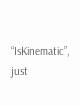“IsKinematic”, just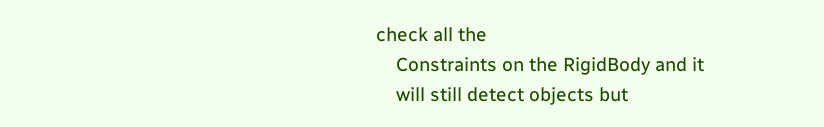check all the
    Constraints on the RigidBody and it
    will still detect objects but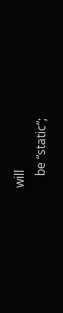will
    be “static”;